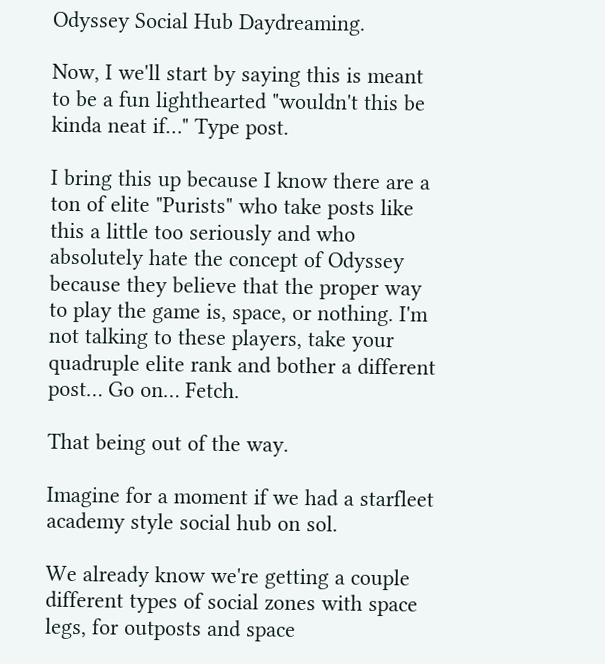Odyssey Social Hub Daydreaming.

Now, I we'll start by saying this is meant to be a fun lighthearted "wouldn't this be kinda neat if…" Type post.

I bring this up because I know there are a ton of elite "Purists" who take posts like this a little too seriously and who absolutely hate the concept of Odyssey because they believe that the proper way to play the game is, space, or nothing. I'm not talking to these players, take your quadruple elite rank and bother a different post… Go on… Fetch.

That being out of the way.

Imagine for a moment if we had a starfleet academy style social hub on sol.

We already know we're getting a couple different types of social zones with space legs, for outposts and space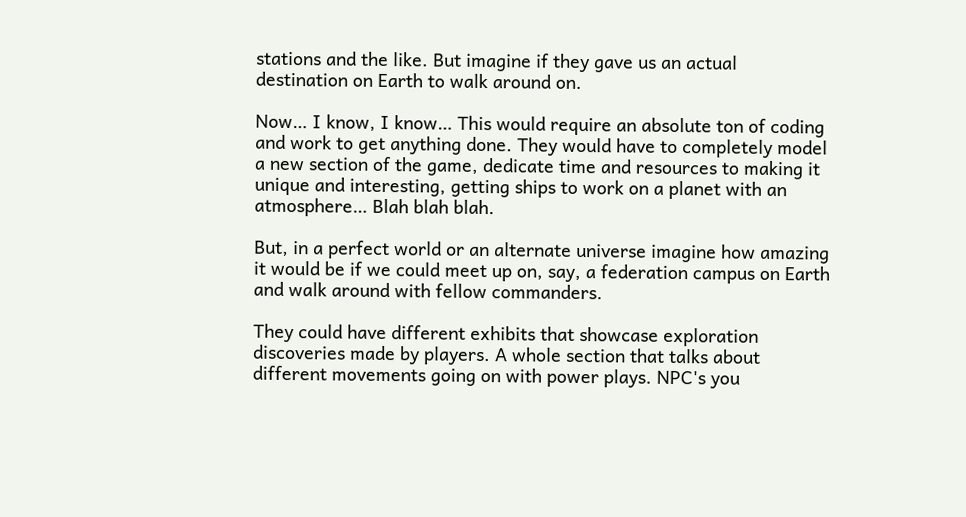stations and the like. But imagine if they gave us an actual destination on Earth to walk around on.

Now… I know, I know… This would require an absolute ton of coding and work to get anything done. They would have to completely model a new section of the game, dedicate time and resources to making it unique and interesting, getting ships to work on a planet with an atmosphere… Blah blah blah.

But, in a perfect world or an alternate universe imagine how amazing it would be if we could meet up on, say, a federation campus on Earth and walk around with fellow commanders.

They could have different exhibits that showcase exploration discoveries made by players. A whole section that talks about different movements going on with power plays. NPC's you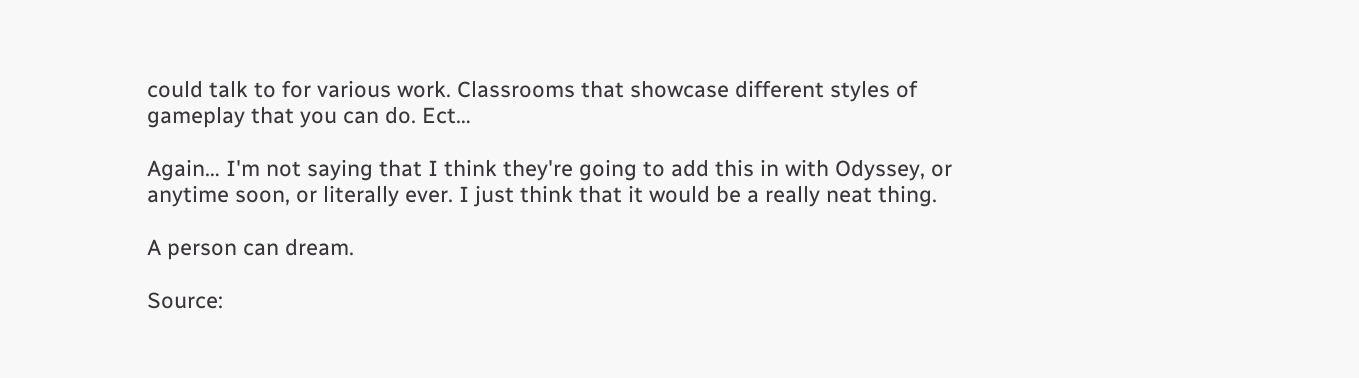could talk to for various work. Classrooms that showcase different styles of gameplay that you can do. Ect…

Again… I'm not saying that I think they're going to add this in with Odyssey, or anytime soon, or literally ever. I just think that it would be a really neat thing.

A person can dream.

Source: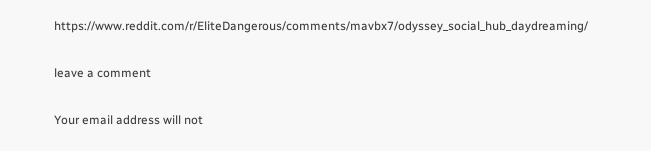https://www.reddit.com/r/EliteDangerous/comments/mavbx7/odyssey_social_hub_daydreaming/

leave a comment

Your email address will not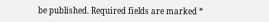be published. Required fields are marked *